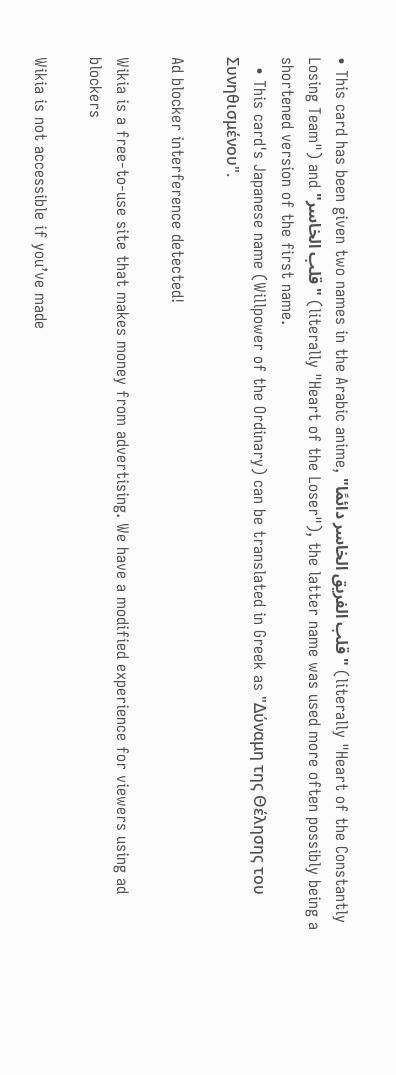• This card has been given two names in the Arabic anime, "قلب الفريق الخاسر دائمًا" (literally "Heart of the Constantly Losing Team") and "قلب الخاسر" (literally "Heart of the Loser"), the latter name was used more often possibly being a shortened version of the first name.
  • This card's Japanese name (Willpower of the Ordinary) can be translated in Greek as "Δύναμη της Θέλησης του Συνηθισμένου".

Ad blocker interference detected!

Wikia is a free-to-use site that makes money from advertising. We have a modified experience for viewers using ad blockers

Wikia is not accessible if you’ve made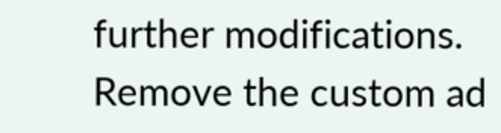further modifications. Remove the custom ad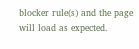blocker rule(s) and the page will load as expected.